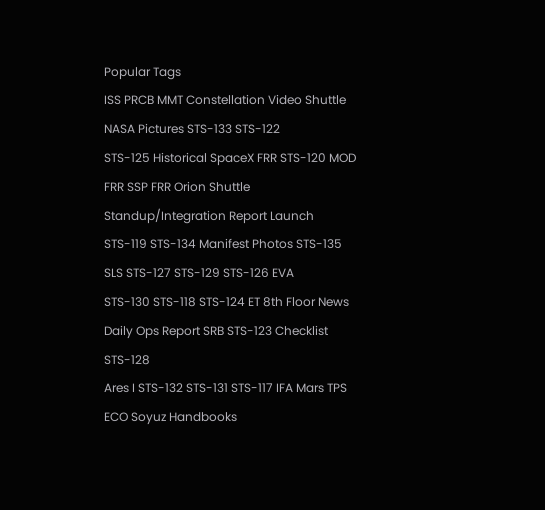Popular Tags
ISS PRCB MMT Constellation Video Shuttle NASA Pictures STS-133 STS-122
STS-125 Historical SpaceX FRR STS-120 MOD FRR SSP FRR Orion Shuttle Standup/Integration Report Launch
STS-119 STS-134 Manifest Photos STS-135 SLS STS-127 STS-129 STS-126 EVA
STS-130 STS-118 STS-124 ET 8th Floor News Daily Ops Report SRB STS-123 Checklist STS-128
Ares I STS-132 STS-131 STS-117 IFA Mars TPS ECO Soyuz Handbooks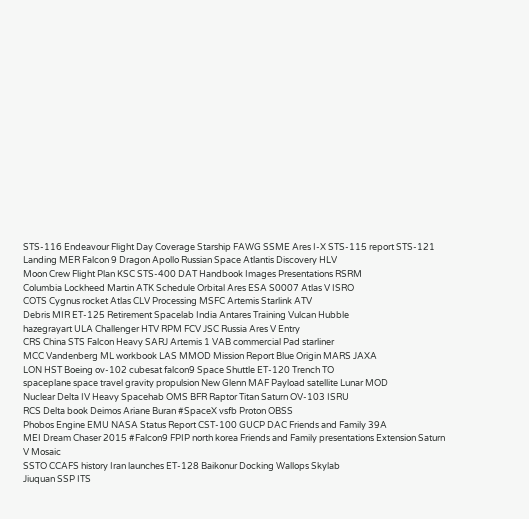STS-116 Endeavour Flight Day Coverage Starship FAWG SSME Ares I-X STS-115 report STS-121
Landing MER Falcon 9 Dragon Apollo Russian Space Atlantis Discovery HLV
Moon Crew Flight Plan KSC STS-400 DAT Handbook Images Presentations RSRM
Columbia Lockheed Martin ATK Schedule Orbital Ares ESA S0007 Atlas V ISRO
COTS Cygnus rocket Atlas CLV Processing MSFC Artemis Starlink ATV
Debris MIR ET-125 Retirement Spacelab India Antares Training Vulcan Hubble
hazegrayart ULA Challenger HTV RPM FCV JSC Russia Ares V Entry
CRS China STS Falcon Heavy SARJ Artemis 1 VAB commercial Pad starliner
MCC Vandenberg ML workbook LAS MMOD Mission Report Blue Origin MARS JAXA
LON HST Boeing ov-102 cubesat falcon9 Space Shuttle ET-120 Trench TO
spaceplane space travel gravity propulsion New Glenn MAF Payload satellite Lunar MOD
Nuclear Delta IV Heavy Spacehab OMS BFR Raptor Titan Saturn OV-103 ISRU
RCS Delta book Deimos Ariane Buran #SpaceX vsfb Proton OBSS
Phobos Engine EMU NASA Status Report CST-100 GUCP DAC Friends and Family 39A
MEI Dream Chaser 2015 #Falcon9 FPIP north korea Friends and Family presentations Extension Saturn V Mosaic
SSTO CCAFS history Iran launches ET-128 Baikonur Docking Wallops Skylab
Jiuquan SSP ITS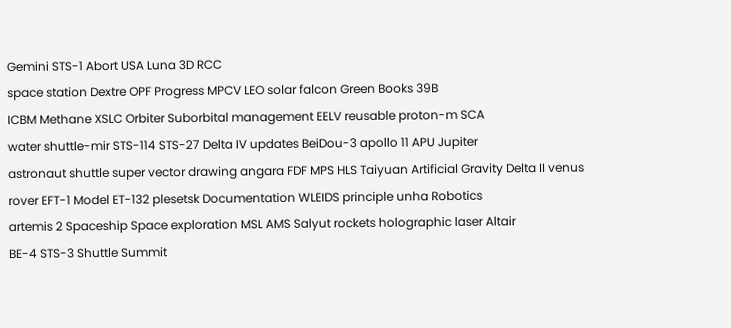Gemini STS-1 Abort USA Luna 3D RCC
space station Dextre OPF Progress MPCV LEO solar falcon Green Books 39B
ICBM Methane XSLC Orbiter Suborbital management EELV reusable proton-m SCA
water shuttle-mir STS-114 STS-27 Delta IV updates BeiDou-3 apollo 11 APU Jupiter
astronaut shuttle super vector drawing angara FDF MPS HLS Taiyuan Artificial Gravity Delta II venus
rover EFT-1 Model ET-132 plesetsk Documentation WLEIDS principle unha Robotics
artemis 2 Spaceship Space exploration MSL AMS Salyut rockets holographic laser Altair
BE-4 STS-3 Shuttle Summit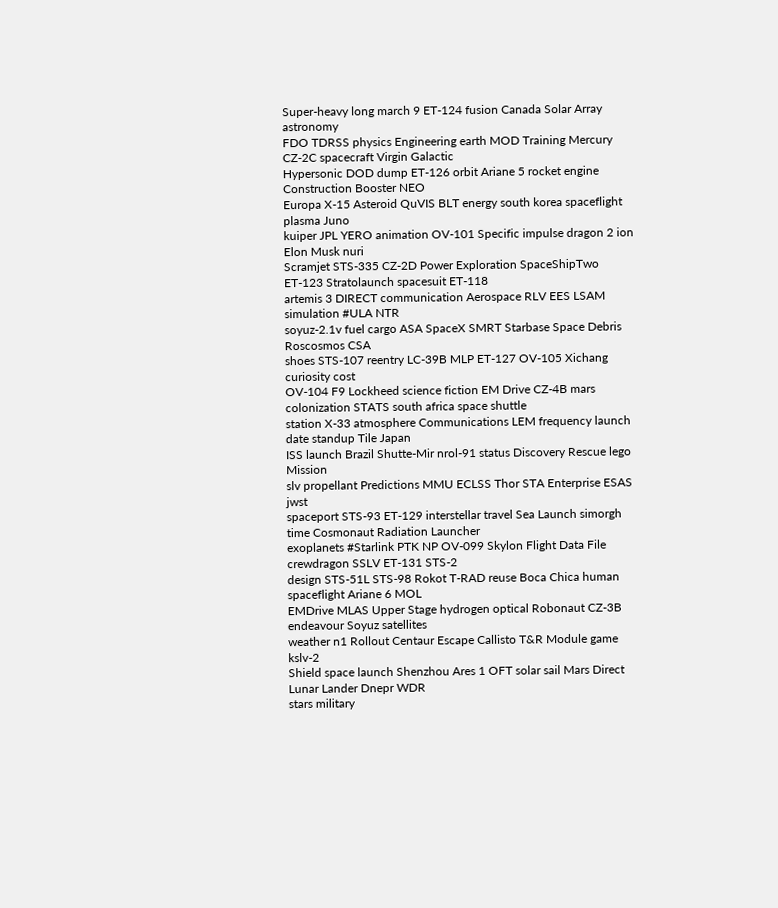Super-heavy long march 9 ET-124 fusion Canada Solar Array astronomy
FDO TDRSS physics Engineering earth MOD Training Mercury CZ-2C spacecraft Virgin Galactic
Hypersonic DOD dump ET-126 orbit Ariane 5 rocket engine Construction Booster NEO
Europa X-15 Asteroid QuVIS BLT energy south korea spaceflight plasma Juno
kuiper JPL YERO animation OV-101 Specific impulse dragon 2 ion Elon Musk nuri
Scramjet STS-335 CZ-2D Power Exploration SpaceShipTwo ET-123 Stratolaunch spacesuit ET-118
artemis 3 DIRECT communication Aerospace RLV EES LSAM simulation #ULA NTR
soyuz-2.1v fuel cargo ASA SpaceX SMRT Starbase Space Debris Roscosmos CSA
shoes STS-107 reentry LC-39B MLP ET-127 OV-105 Xichang curiosity cost
OV-104 F9 Lockheed science fiction EM Drive CZ-4B mars colonization STATS south africa space shuttle
station X-33 atmosphere Communications LEM frequency launch date standup Tile Japan
ISS launch Brazil Shutte-Mir nrol-91 status Discovery Rescue lego Mission
slv propellant Predictions MMU ECLSS Thor STA Enterprise ESAS jwst
spaceport STS-93 ET-129 interstellar travel Sea Launch simorgh time Cosmonaut Radiation Launcher
exoplanets #Starlink PTK NP OV-099 Skylon Flight Data File crewdragon SSLV ET-131 STS-2
design STS-51L STS-98 Rokot T-RAD reuse Boca Chica human spaceflight Ariane 6 MOL
EMDrive MLAS Upper Stage hydrogen optical Robonaut CZ-3B endeavour Soyuz satellites
weather n1 Rollout Centaur Escape Callisto T&R Module game kslv-2
Shield space launch Shenzhou Ares 1 OFT solar sail Mars Direct Lunar Lander Dnepr WDR
stars military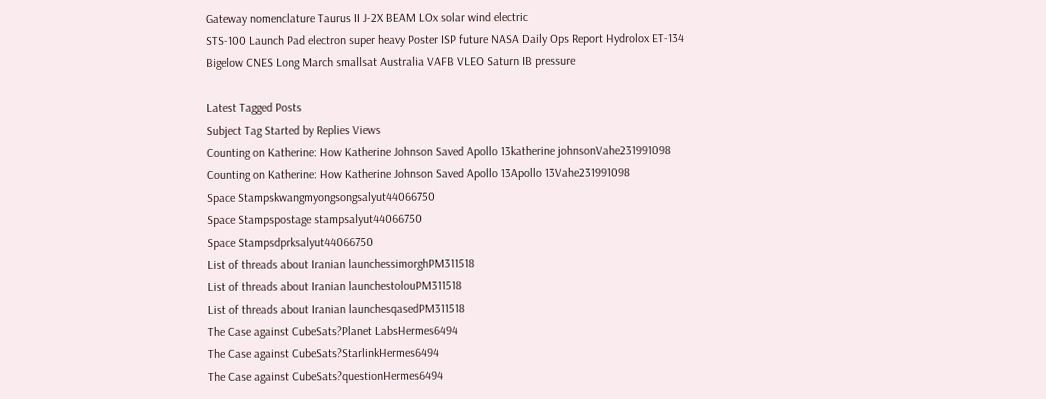Gateway nomenclature Taurus II J-2X BEAM LOx solar wind electric
STS-100 Launch Pad electron super heavy Poster ISP future NASA Daily Ops Report Hydrolox ET-134
Bigelow CNES Long March smallsat Australia VAFB VLEO Saturn IB pressure

Latest Tagged Posts
Subject Tag Started by Replies Views
Counting on Katherine: How Katherine Johnson Saved Apollo 13katherine johnsonVahe231991098
Counting on Katherine: How Katherine Johnson Saved Apollo 13Apollo 13Vahe231991098
Space Stampskwangmyongsongsalyut44066750
Space Stampspostage stampsalyut44066750
Space Stampsdprksalyut44066750
List of threads about Iranian launchessimorghPM311518
List of threads about Iranian launchestolouPM311518
List of threads about Iranian launchesqasedPM311518
The Case against CubeSats?Planet LabsHermes6494
The Case against CubeSats?StarlinkHermes6494
The Case against CubeSats?questionHermes6494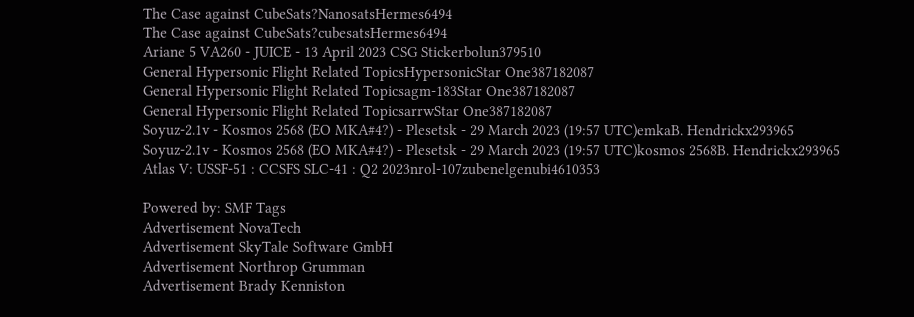The Case against CubeSats?NanosatsHermes6494
The Case against CubeSats?cubesatsHermes6494
Ariane 5 VA260 - JUICE - 13 April 2023 CSG Stickerbolun379510
General Hypersonic Flight Related TopicsHypersonicStar One387182087
General Hypersonic Flight Related Topicsagm-183Star One387182087
General Hypersonic Flight Related TopicsarrwStar One387182087
Soyuz-2.1v - Kosmos 2568 (EO MKA#4?) - Plesetsk - 29 March 2023 (19:57 UTC)emkaB. Hendrickx293965
Soyuz-2.1v - Kosmos 2568 (EO MKA#4?) - Plesetsk - 29 March 2023 (19:57 UTC)kosmos 2568B. Hendrickx293965
Atlas V: USSF-51 : CCSFS SLC-41 : Q2 2023nrol-107zubenelgenubi4610353

Powered by: SMF Tags
Advertisement NovaTech
Advertisement SkyTale Software GmbH
Advertisement Northrop Grumman
Advertisement Brady Kenniston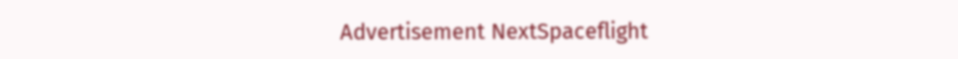Advertisement NextSpaceflight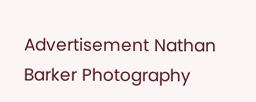Advertisement Nathan Barker Photography